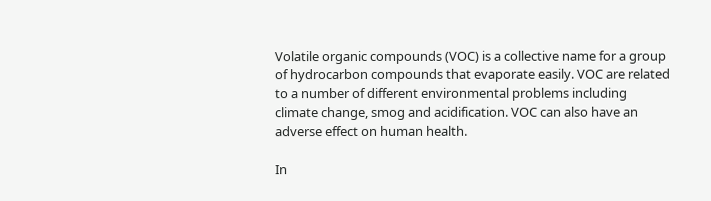Volatile organic compounds (VOC) is a collective name for a group of hydrocarbon compounds that evaporate easily. VOC are related to a number of different environmental problems including climate change, smog and acidification. VOC can also have an adverse effect on human health.

In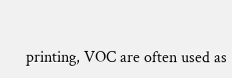printing, VOC are often used as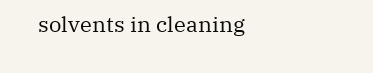solvents in cleaning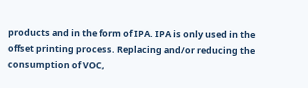products and in the form of IPA. IPA is only used in the offset printing process. Replacing and/or reducing the consumption of VOC,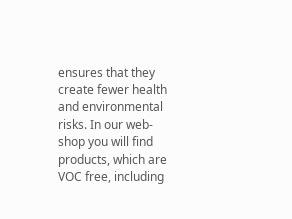ensures that they create fewer health and environmental risks. In our web-shop you will find products, which are VOC free, including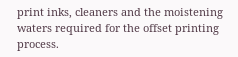print inks, cleaners and the moistening waters required for the offset printing process.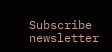Subscribe newsletter